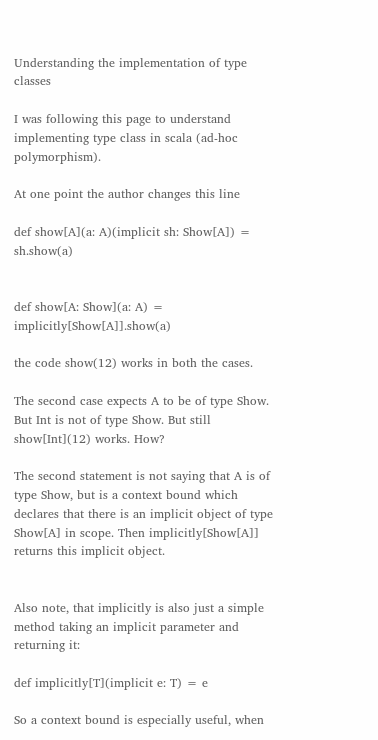Understanding the implementation of type classes

I was following this page to understand implementing type class in scala (ad-hoc polymorphism).

At one point the author changes this line

def show[A](a: A)(implicit sh: Show[A]) = sh.show(a)


def show[A: Show](a: A) = implicitly[Show[A]].show(a)

the code show(12) works in both the cases.

The second case expects A to be of type Show. But Int is not of type Show. But still show[Int](12) works. How?

The second statement is not saying that A is of type Show, but is a context bound which declares that there is an implicit object of type Show[A] in scope. Then implicitly[Show[A]] returns this implicit object.


Also note, that implicitly is also just a simple method taking an implicit parameter and returning it:

def implicitly[T](implicit e: T) = e

So a context bound is especially useful, when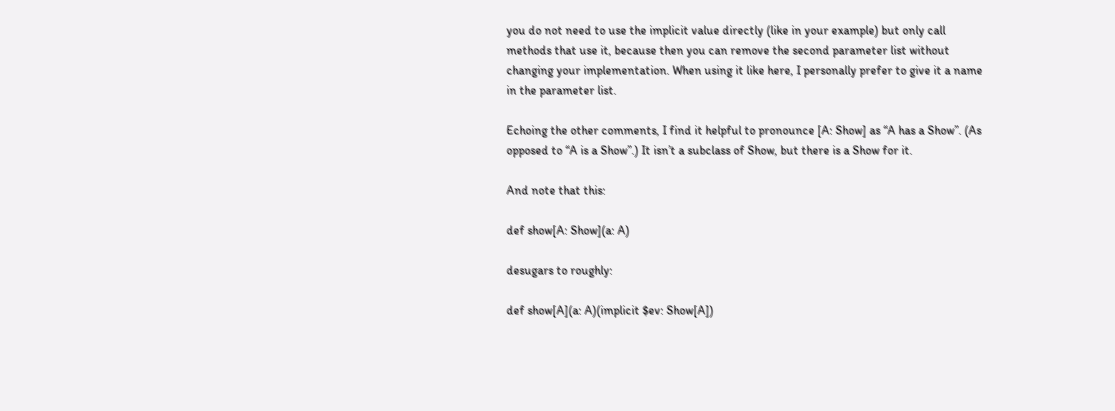you do not need to use the implicit value directly (like in your example) but only call methods that use it, because then you can remove the second parameter list without changing your implementation. When using it like here, I personally prefer to give it a name in the parameter list.

Echoing the other comments, I find it helpful to pronounce [A: Show] as “A has a Show”. (As opposed to “A is a Show”.) It isn’t a subclass of Show, but there is a Show for it.

And note that this:

def show[A: Show](a: A)

desugars to roughly:

def show[A](a: A)(implicit $ev: Show[A])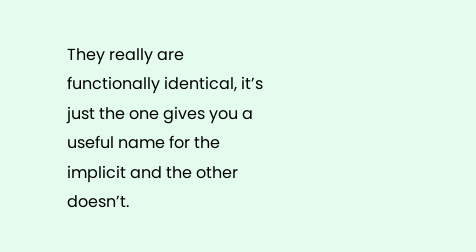They really are functionally identical, it’s just the one gives you a useful name for the implicit and the other doesn’t.